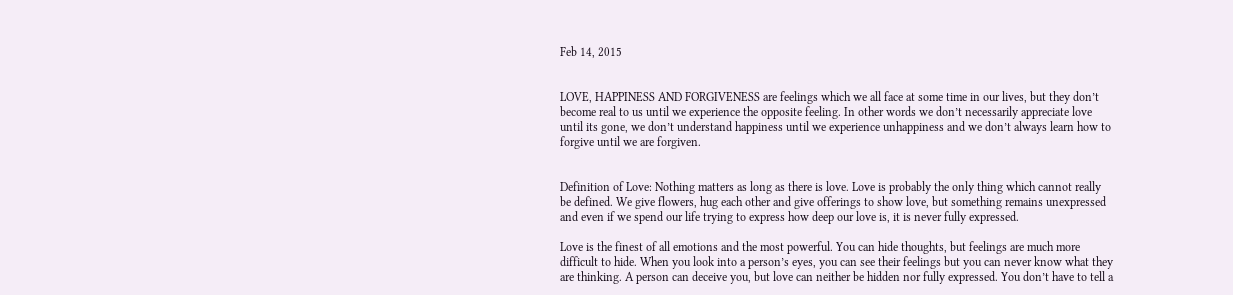Feb 14, 2015


LOVE, HAPPINESS AND FORGIVENESS are feelings which we all face at some time in our lives, but they don’t become real to us until we experience the opposite feeling. In other words we don’t necessarily appreciate love until its gone, we don’t understand happiness until we experience unhappiness and we don’t always learn how to forgive until we are forgiven.


Definition of Love: Nothing matters as long as there is love. Love is probably the only thing which cannot really be defined. We give flowers, hug each other and give offerings to show love, but something remains unexpressed and even if we spend our life trying to express how deep our love is, it is never fully expressed.

Love is the finest of all emotions and the most powerful. You can hide thoughts, but feelings are much more difficult to hide. When you look into a person’s eyes, you can see their feelings but you can never know what they are thinking. A person can deceive you, but love can neither be hidden nor fully expressed. You don’t have to tell a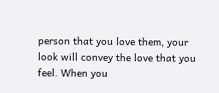person that you love them, your look will convey the love that you feel. When you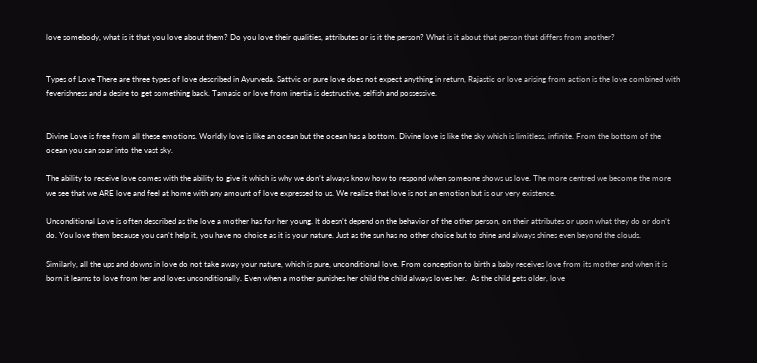love somebody, what is it that you love about them? Do you love their qualities, attributes or is it the person? What is it about that person that differs from another?


Types of Love There are three types of love described in Ayurveda. Sattvic or pure love does not expect anything in return, Rajastic or love arising from action is the love combined with feverishness and a desire to get something back. Tamasic or love from inertia is destructive, selfish and possessive.


Divine Love is free from all these emotions. Worldly love is like an ocean but the ocean has a bottom. Divine love is like the sky which is limitless, infinite. From the bottom of the ocean you can soar into the vast sky.

The ability to receive love comes with the ability to give it which is why we don’t always know how to respond when someone shows us love. The more centred we become the more we see that we ARE love and feel at home with any amount of love expressed to us. We realize that love is not an emotion but is our very existence.

Unconditional Love is often described as the love a mother has for her young. It doesn’t depend on the behavior of the other person, on their attributes or upon what they do or don’t do. You love them because you can't help it, you have no choice as it is your nature. Just as the sun has no other choice but to shine and always shines even beyond the clouds.

Similarly, all the ups and downs in love do not take away your nature, which is pure, unconditional love. From conception to birth a baby receives love from its mother and when it is born it learns to love from her and loves unconditionally. Even when a mother punishes her child the child always loves her.  As the child gets older, love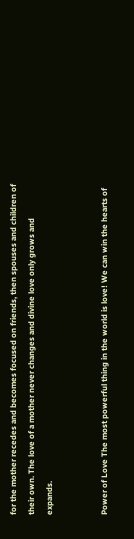for the mother recedes and becomes focused on friends, then spouses and children of their own. The love of a mother never changes and divine love only grows and expands.


Power of Love The most powerful thing in the world is love! We can win the hearts of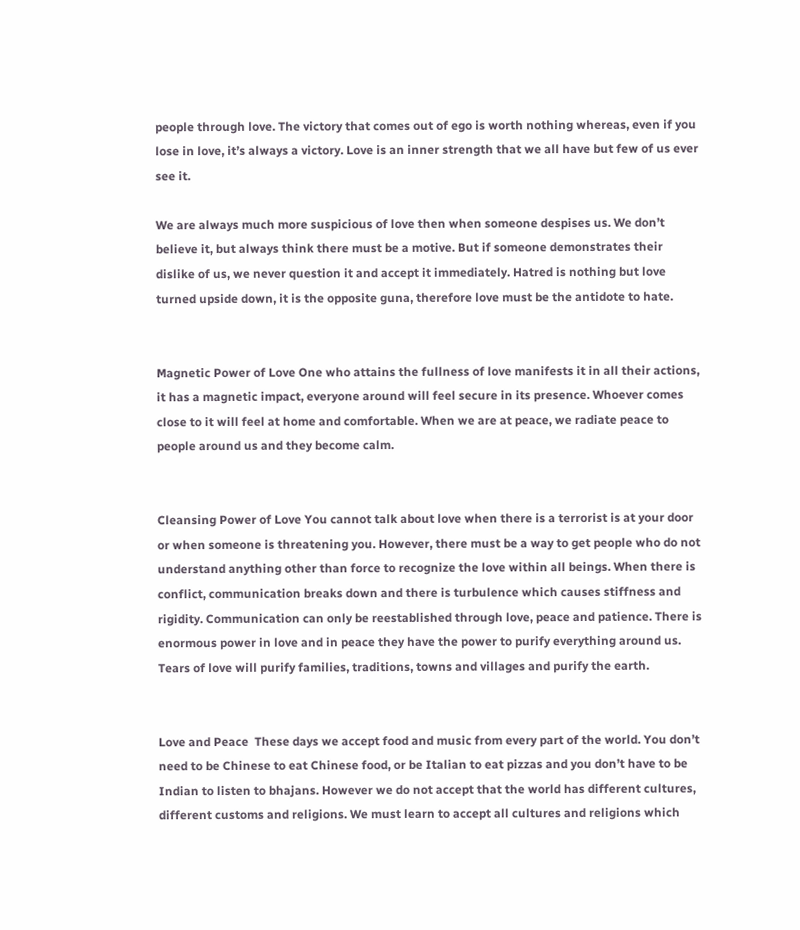people through love. The victory that comes out of ego is worth nothing whereas, even if you lose in love, it’s always a victory. Love is an inner strength that we all have but few of us ever see it.

We are always much more suspicious of love then when someone despises us. We don’t believe it, but always think there must be a motive. But if someone demonstrates their dislike of us, we never question it and accept it immediately. Hatred is nothing but love turned upside down, it is the opposite guna, therefore love must be the antidote to hate.


Magnetic Power of Love One who attains the fullness of love manifests it in all their actions, it has a magnetic impact, everyone around will feel secure in its presence. Whoever comes close to it will feel at home and comfortable. When we are at peace, we radiate peace to people around us and they become calm.


Cleansing Power of Love You cannot talk about love when there is a terrorist is at your door or when someone is threatening you. However, there must be a way to get people who do not understand anything other than force to recognize the love within all beings. When there is conflict, communication breaks down and there is turbulence which causes stiffness and rigidity. Communication can only be reestablished through love, peace and patience. There is enormous power in love and in peace they have the power to purify everything around us. Tears of love will purify families, traditions, towns and villages and purify the earth.


Love and Peace  These days we accept food and music from every part of the world. You don’t need to be Chinese to eat Chinese food, or be Italian to eat pizzas and you don’t have to be Indian to listen to bhajans. However we do not accept that the world has different cultures, different customs and religions. We must learn to accept all cultures and religions which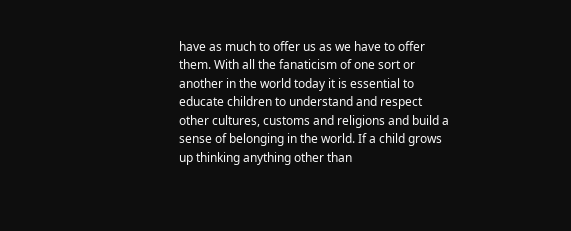have as much to offer us as we have to offer them. With all the fanaticism of one sort or another in the world today it is essential to educate children to understand and respect other cultures, customs and religions and build a sense of belonging in the world. If a child grows up thinking anything other than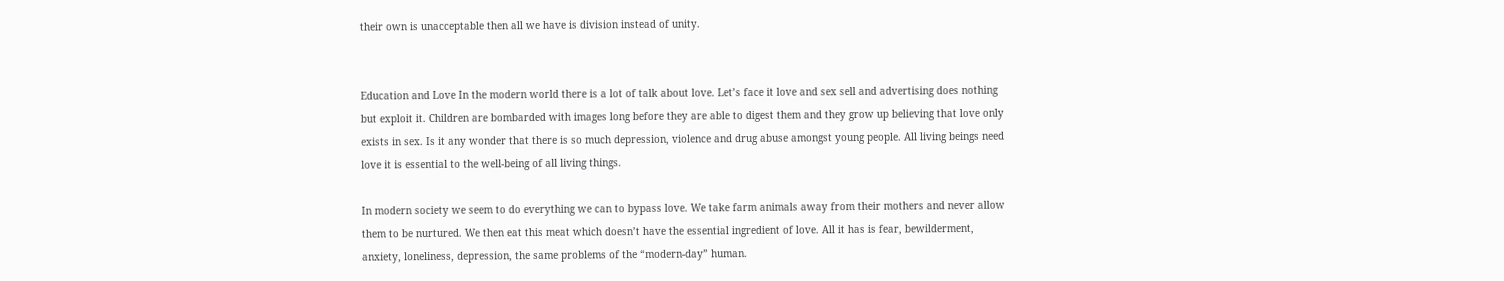their own is unacceptable then all we have is division instead of unity.


Education and Love In the modern world there is a lot of talk about love. Let’s face it love and sex sell and advertising does nothing but exploit it. Children are bombarded with images long before they are able to digest them and they grow up believing that love only exists in sex. Is it any wonder that there is so much depression, violence and drug abuse amongst young people. All living beings need love it is essential to the well-being of all living things.

In modern society we seem to do everything we can to bypass love. We take farm animals away from their mothers and never allow them to be nurtured. We then eat this meat which doesn’t have the essential ingredient of love. All it has is fear, bewilderment, anxiety, loneliness, depression, the same problems of the “modern-day” human.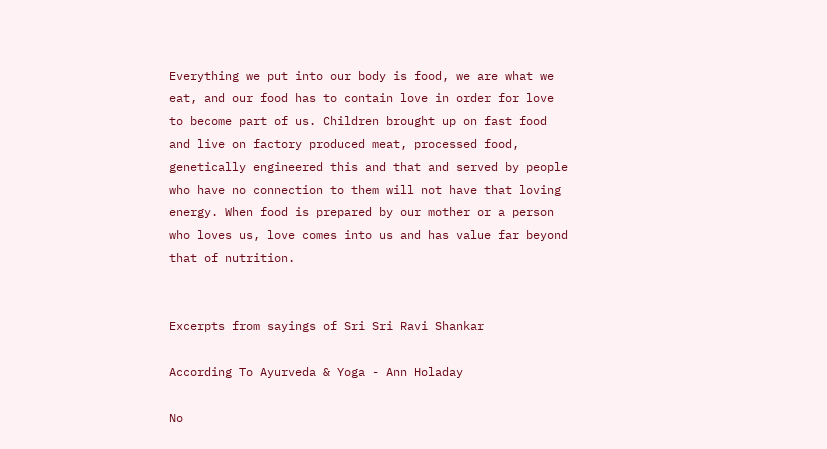Everything we put into our body is food, we are what we eat, and our food has to contain love in order for love to become part of us. Children brought up on fast food and live on factory produced meat, processed food, genetically engineered this and that and served by people who have no connection to them will not have that loving energy. When food is prepared by our mother or a person who loves us, love comes into us and has value far beyond that of nutrition.


Excerpts from sayings of Sri Sri Ravi Shankar

According To Ayurveda & Yoga - Ann Holaday

No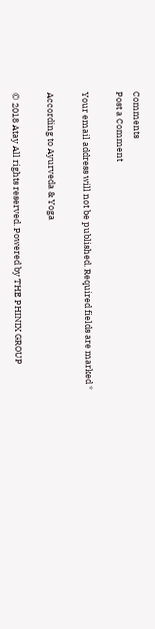Comments
Post a Comment

Your email address will not be published. Required fields are marked *

According to Ayurveda & Yoga

© 2018 Atay All rights reserved. Powered by THE PHINIX GROUP